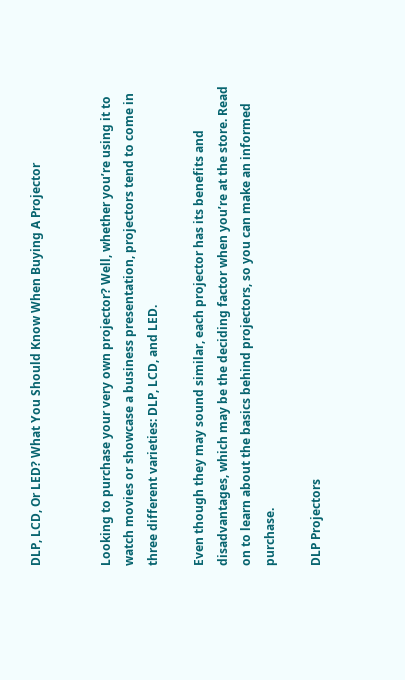DLP, LCD, Or LED? What You Should Know When Buying A Projector


Looking to purchase your very own projector? Well, whether you’re using it to watch movies or showcase a business presentation, projectors tend to come in three different varieties: DLP, LCD, and LED.

Even though they may sound similar, each projector has its benefits and disadvantages, which may be the deciding factor when you’re at the store. Read on to learn about the basics behind projectors, so you can make an informed purchase.

DLP Projectors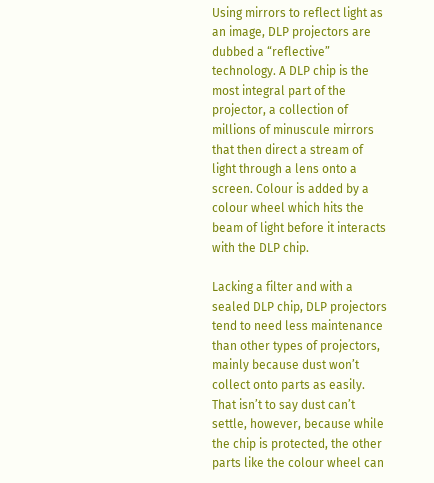Using mirrors to reflect light as an image, DLP projectors are dubbed a “reflective” technology. A DLP chip is the most integral part of the projector, a collection of millions of minuscule mirrors that then direct a stream of light through a lens onto a screen. Colour is added by a colour wheel which hits the beam of light before it interacts with the DLP chip.

Lacking a filter and with a sealed DLP chip, DLP projectors tend to need less maintenance than other types of projectors, mainly because dust won’t collect onto parts as easily. That isn’t to say dust can’t settle, however, because while the chip is protected, the other parts like the colour wheel can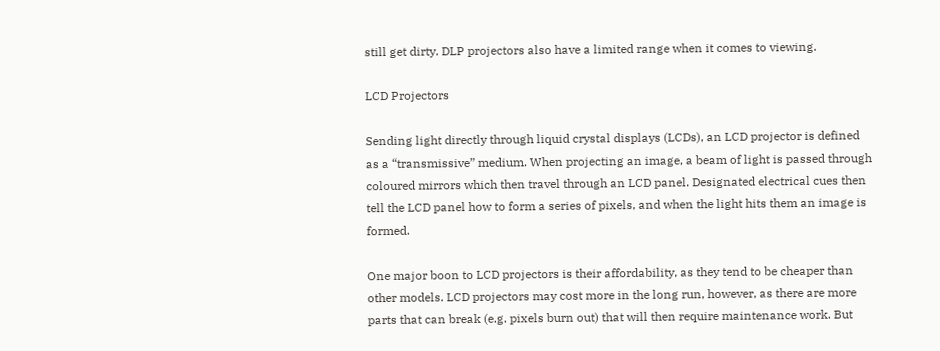still get dirty. DLP projectors also have a limited range when it comes to viewing.

LCD Projectors

Sending light directly through liquid crystal displays (LCDs), an LCD projector is defined as a “transmissive” medium. When projecting an image, a beam of light is passed through coloured mirrors which then travel through an LCD panel. Designated electrical cues then tell the LCD panel how to form a series of pixels, and when the light hits them an image is formed.

One major boon to LCD projectors is their affordability, as they tend to be cheaper than other models. LCD projectors may cost more in the long run, however, as there are more parts that can break (e.g. pixels burn out) that will then require maintenance work. But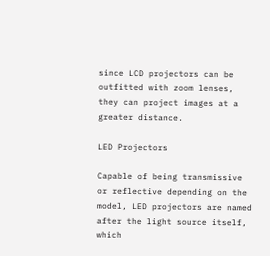since LCD projectors can be outfitted with zoom lenses, they can project images at a greater distance.

LED Projectors

Capable of being transmissive or reflective depending on the model, LED projectors are named after the light source itself, which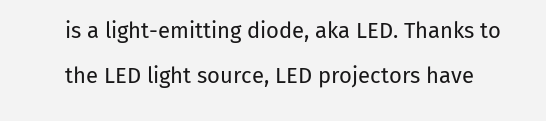is a light-emitting diode, aka LED. Thanks to the LED light source, LED projectors have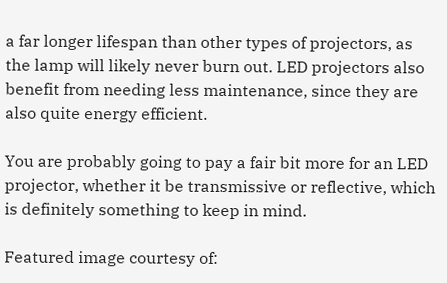a far longer lifespan than other types of projectors, as the lamp will likely never burn out. LED projectors also benefit from needing less maintenance, since they are also quite energy efficient.

You are probably going to pay a fair bit more for an LED projector, whether it be transmissive or reflective, which is definitely something to keep in mind.

Featured image courtesy of: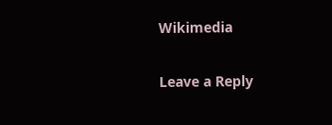Wikimedia

Leave a Reply